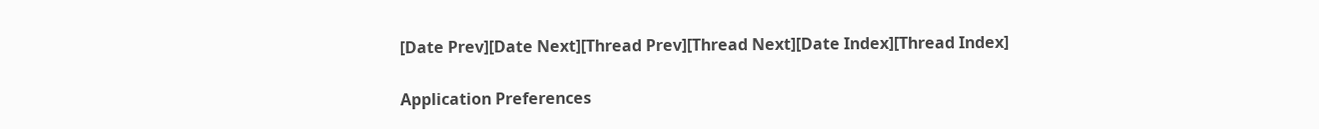[Date Prev][Date Next][Thread Prev][Thread Next][Date Index][Thread Index]

Application Preferences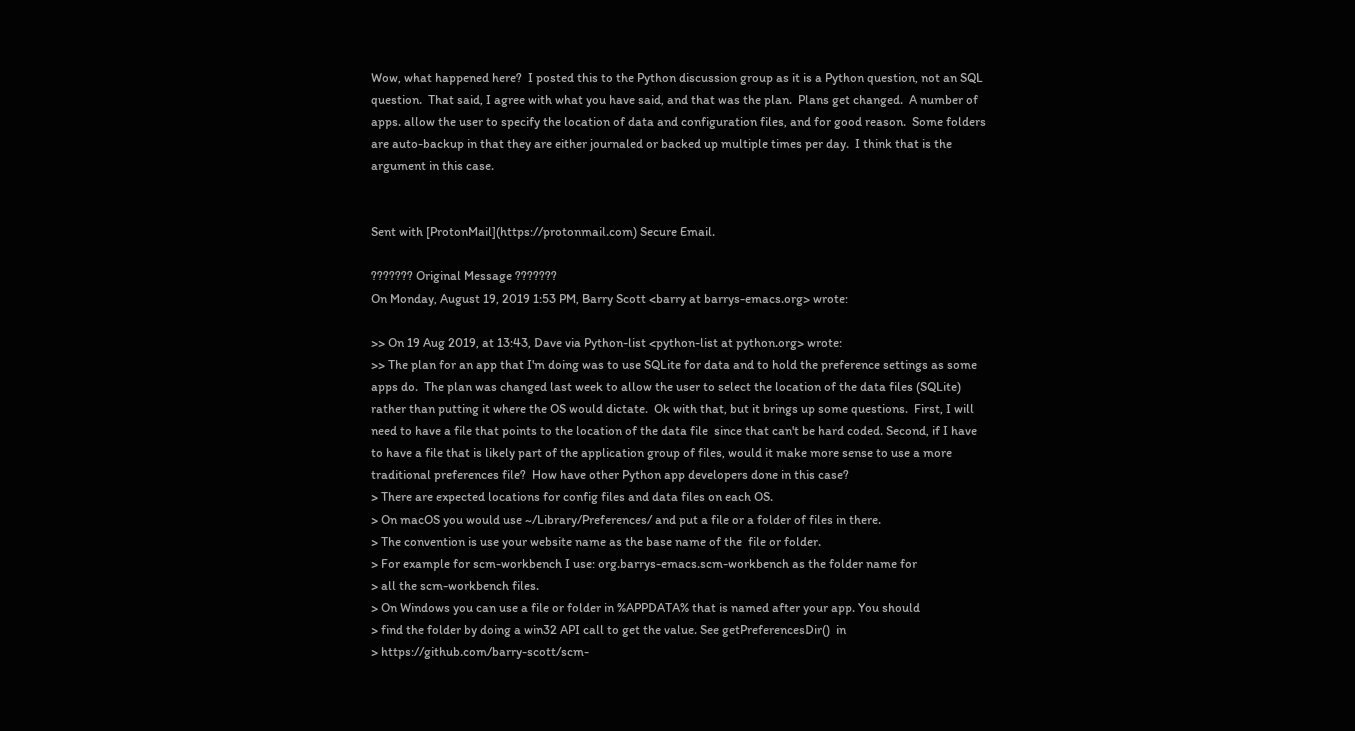Wow, what happened here?  I posted this to the Python discussion group as it is a Python question, not an SQL question.  That said, I agree with what you have said, and that was the plan.  Plans get changed.  A number of apps. allow the user to specify the location of data and configuration files, and for good reason.  Some folders are auto-backup in that they are either journaled or backed up multiple times per day.  I think that is the argument in this case.


Sent with [ProtonMail](https://protonmail.com) Secure Email.

??????? Original Message ???????
On Monday, August 19, 2019 1:53 PM, Barry Scott <barry at barrys-emacs.org> wrote:

>> On 19 Aug 2019, at 13:43, Dave via Python-list <python-list at python.org> wrote:
>> The plan for an app that I'm doing was to use SQLite for data and to hold the preference settings as some apps do.  The plan was changed last week to allow the user to select the location of the data files (SQLite) rather than putting it where the OS would dictate.  Ok with that, but it brings up some questions.  First, I will need to have a file that points to the location of the data file  since that can't be hard coded. Second, if I have to have a file that is likely part of the application group of files, would it make more sense to use a more traditional preferences file?  How have other Python app developers done in this case?
> There are expected locations for config files and data files on each OS.
> On macOS you would use ~/Library/Preferences/ and put a file or a folder of files in there.
> The convention is use your website name as the base name of the  file or folder.
> For example for scm-workbench I use: org.barrys-emacs.scm-workbench as the folder name for
> all the scm-workbench files.
> On Windows you can use a file or folder in %APPDATA% that is named after your app. You should
> find the folder by doing a win32 API call to get the value. See getPreferencesDir()  in
> https://github.com/barry-scott/scm-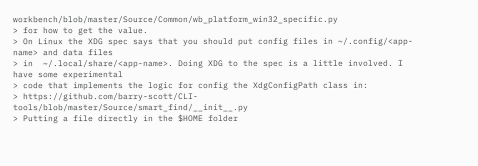workbench/blob/master/Source/Common/wb_platform_win32_specific.py
> for how to get the value.
> On Linux the XDG spec says that you should put config files in ~/.config/<app-name> and data files
> in  ~/.local/share/<app-name>. Doing XDG to the spec is a little involved. I have some experimental
> code that implements the logic for config the XdgConfigPath class in:
> https://github.com/barry-scott/CLI-tools/blob/master/Source/smart_find/__init__.py
> Putting a file directly in the $HOME folder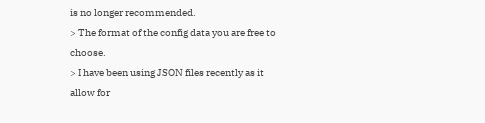is no longer recommended.
> The format of the config data you are free to choose.
> I have been using JSON files recently as it allow for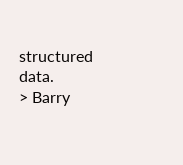structured data.
> Barry